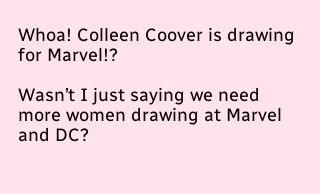Whoa! Colleen Coover is drawing for Marvel!?

Wasn’t I just saying we need more women drawing at Marvel and DC?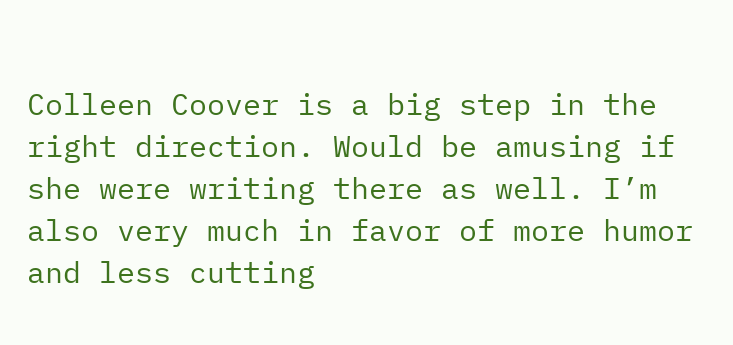Colleen Coover is a big step in the right direction. Would be amusing if she were writing there as well. I’m also very much in favor of more humor and less cutting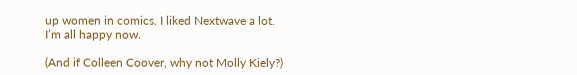up women in comics. I liked Nextwave a lot. I’m all happy now.

(And if Colleen Coover, why not Molly Kiely?)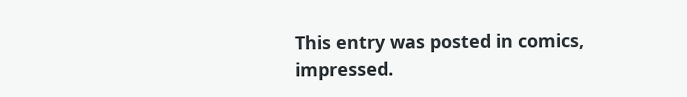This entry was posted in comics, impressed.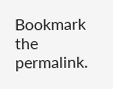Bookmark the permalink.